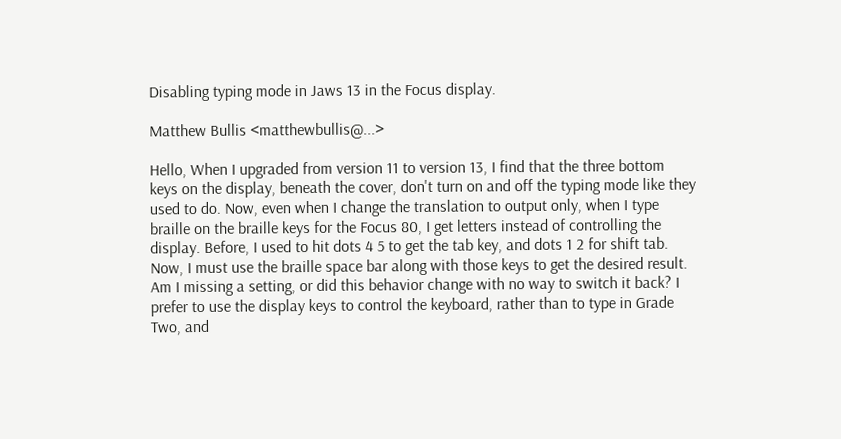Disabling typing mode in Jaws 13 in the Focus display.

Matthew Bullis <matthewbullis@...>

Hello, When I upgraded from version 11 to version 13, I find that the three bottom keys on the display, beneath the cover, don't turn on and off the typing mode like they used to do. Now, even when I change the translation to output only, when I type braille on the braille keys for the Focus 80, I get letters instead of controlling the display. Before, I used to hit dots 4 5 to get the tab key, and dots 1 2 for shift tab. Now, I must use the braille space bar along with those keys to get the desired result. Am I missing a setting, or did this behavior change with no way to switch it back? I prefer to use the display keys to control the keyboard, rather than to type in Grade Two, and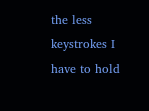the less keystrokes I have to hold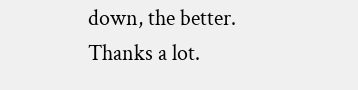down, the better.
Thanks a lot.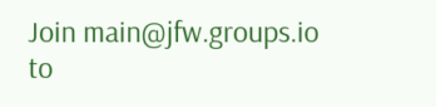Join main@jfw.groups.io to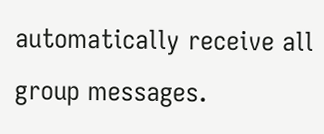automatically receive all group messages.